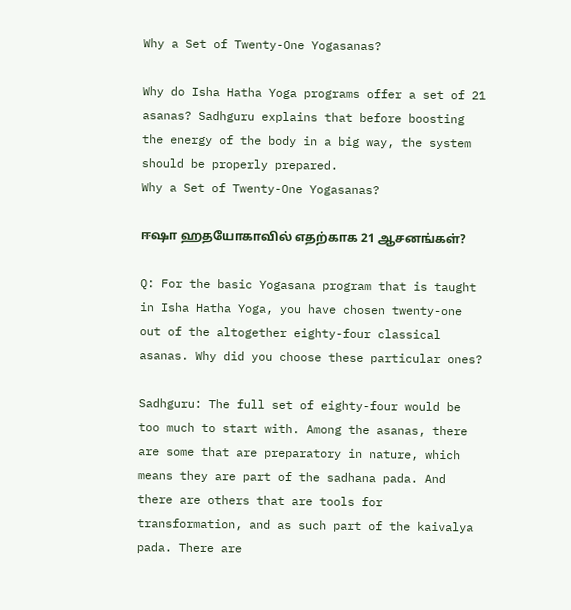Why a Set of Twenty-One Yogasanas?

Why do Isha Hatha Yoga programs offer a set of 21 asanas? Sadhguru explains that before boosting the energy of the body in a big way, the system should be properly prepared.
Why a Set of Twenty-One Yogasanas?

ஈஷா ஹதயோகாவில் எதற்காக 21 ஆசனங்கள்?

Q: For the basic Yogasana program that is taught in Isha Hatha Yoga, you have chosen twenty-one out of the altogether eighty-four classical asanas. Why did you choose these particular ones?

Sadhguru: The full set of eighty-four would be too much to start with. Among the asanas, there are some that are preparatory in nature, which means they are part of the sadhana pada. And there are others that are tools for transformation, and as such part of the kaivalya pada. There are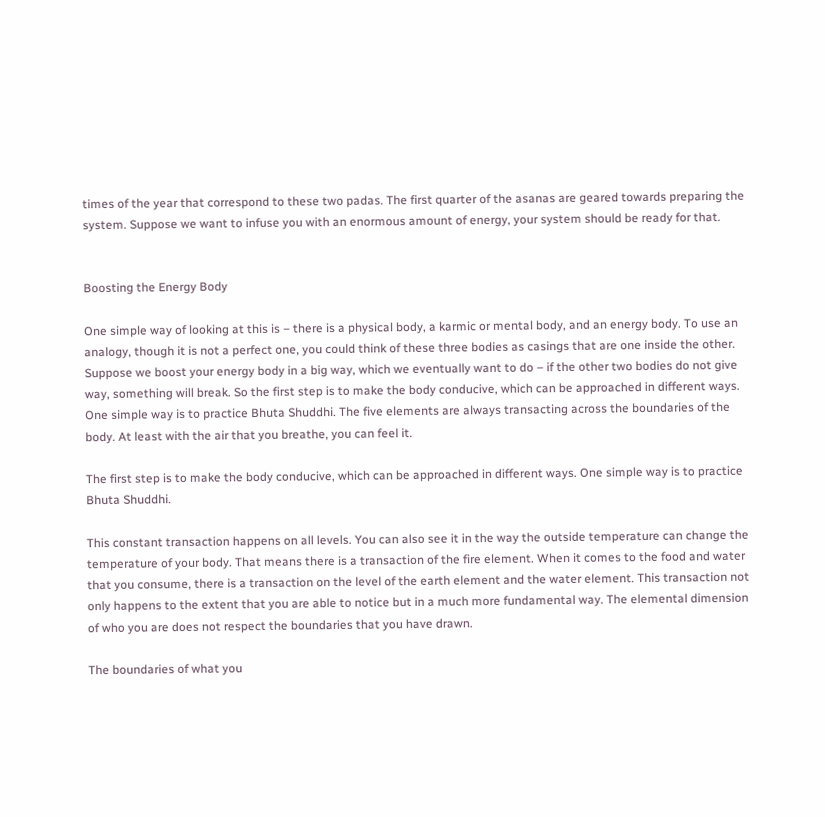times of the year that correspond to these two padas. The first quarter of the asanas are geared towards preparing the system. Suppose we want to infuse you with an enormous amount of energy, your system should be ready for that.


Boosting the Energy Body

One simple way of looking at this is – there is a physical body, a karmic or mental body, and an energy body. To use an analogy, though it is not a perfect one, you could think of these three bodies as casings that are one inside the other. Suppose we boost your energy body in a big way, which we eventually want to do – if the other two bodies do not give way, something will break. So the first step is to make the body conducive, which can be approached in different ways. One simple way is to practice Bhuta Shuddhi. The five elements are always transacting across the boundaries of the body. At least with the air that you breathe, you can feel it.

The first step is to make the body conducive, which can be approached in different ways. One simple way is to practice Bhuta Shuddhi.

This constant transaction happens on all levels. You can also see it in the way the outside temperature can change the temperature of your body. That means there is a transaction of the fire element. When it comes to the food and water that you consume, there is a transaction on the level of the earth element and the water element. This transaction not only happens to the extent that you are able to notice but in a much more fundamental way. The elemental dimension of who you are does not respect the boundaries that you have drawn.

The boundaries of what you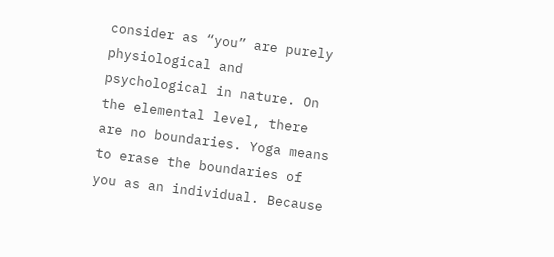consider as “you” are purely physiological and psychological in nature. On the elemental level, there are no boundaries. Yoga means to erase the boundaries of you as an individual. Because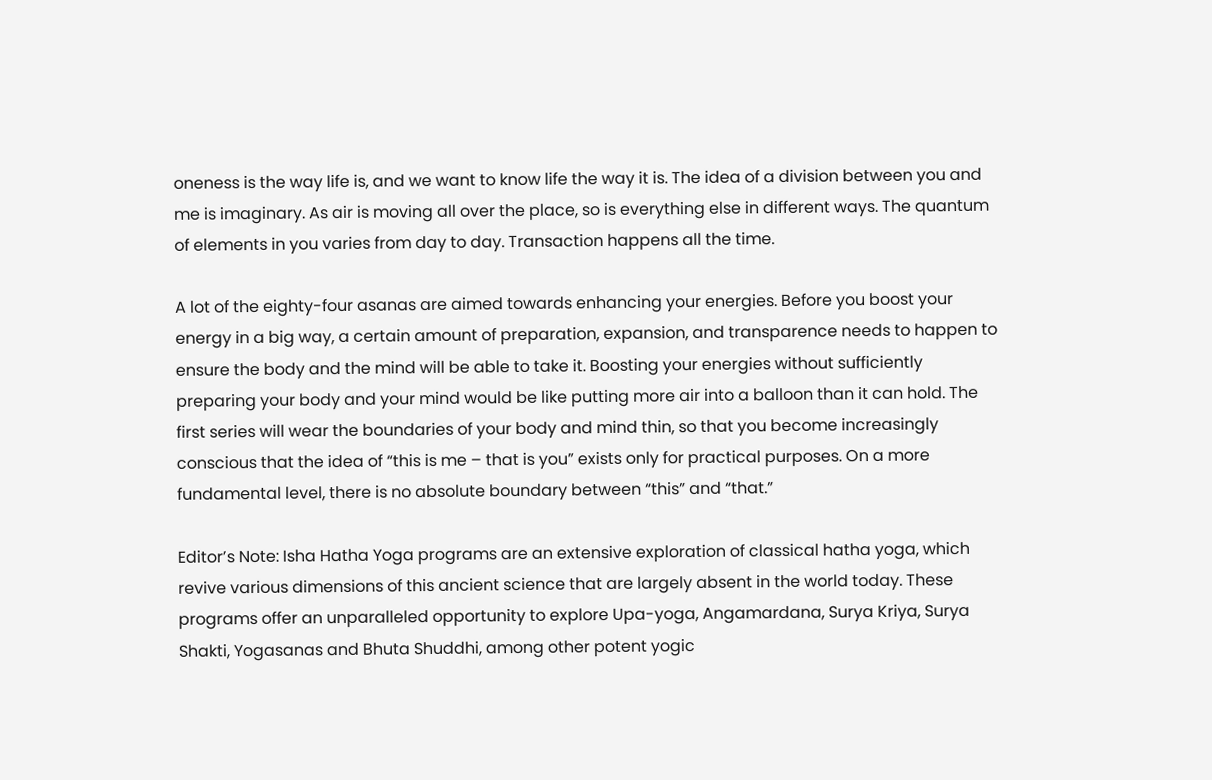oneness is the way life is, and we want to know life the way it is. The idea of a division between you and me is imaginary. As air is moving all over the place, so is everything else in different ways. The quantum of elements in you varies from day to day. Transaction happens all the time.

A lot of the eighty-four asanas are aimed towards enhancing your energies. Before you boost your energy in a big way, a certain amount of preparation, expansion, and transparence needs to happen to ensure the body and the mind will be able to take it. Boosting your energies without sufficiently preparing your body and your mind would be like putting more air into a balloon than it can hold. The first series will wear the boundaries of your body and mind thin, so that you become increasingly conscious that the idea of “this is me – that is you” exists only for practical purposes. On a more fundamental level, there is no absolute boundary between “this” and “that.”

Editor’s Note: Isha Hatha Yoga programs are an extensive exploration of classical hatha yoga, which revive various dimensions of this ancient science that are largely absent in the world today. These programs offer an unparalleled opportunity to explore Upa-yoga, Angamardana, Surya Kriya, Surya Shakti, Yogasanas and Bhuta Shuddhi, among other potent yogic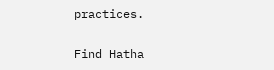practices.

Find Hatha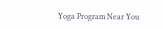Yoga Program Near You